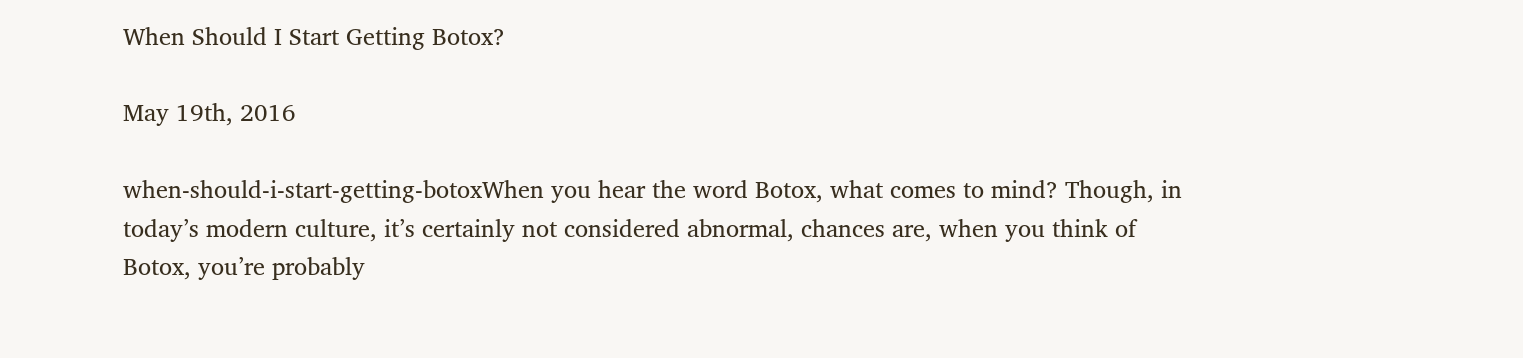When Should I Start Getting Botox?

May 19th, 2016

when-should-i-start-getting-botoxWhen you hear the word Botox, what comes to mind? Though, in today’s modern culture, it’s certainly not considered abnormal, chances are, when you think of Botox, you’re probably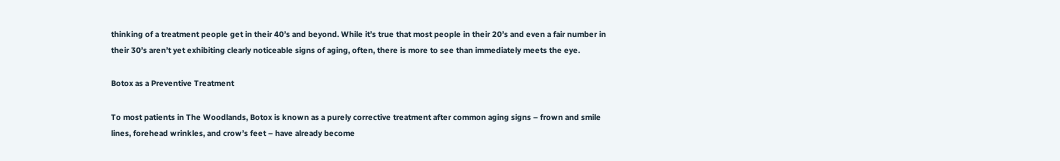thinking of a treatment people get in their 40’s and beyond. While it’s true that most people in their 20’s and even a fair number in their 30’s aren’t yet exhibiting clearly noticeable signs of aging, often, there is more to see than immediately meets the eye.

Botox as a Preventive Treatment

To most patients in The Woodlands, Botox is known as a purely corrective treatment after common aging signs – frown and smile lines, forehead wrinkles, and crow’s feet – have already become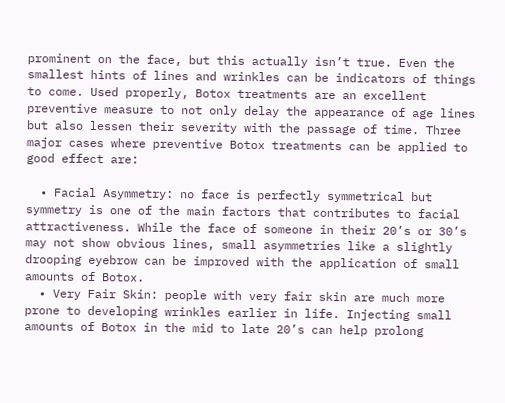prominent on the face, but this actually isn’t true. Even the smallest hints of lines and wrinkles can be indicators of things to come. Used properly, Botox treatments are an excellent preventive measure to not only delay the appearance of age lines but also lessen their severity with the passage of time. Three major cases where preventive Botox treatments can be applied to good effect are:

  • Facial Asymmetry: no face is perfectly symmetrical but symmetry is one of the main factors that contributes to facial attractiveness. While the face of someone in their 20’s or 30’s may not show obvious lines, small asymmetries like a slightly drooping eyebrow can be improved with the application of small amounts of Botox.
  • Very Fair Skin: people with very fair skin are much more prone to developing wrinkles earlier in life. Injecting small amounts of Botox in the mid to late 20’s can help prolong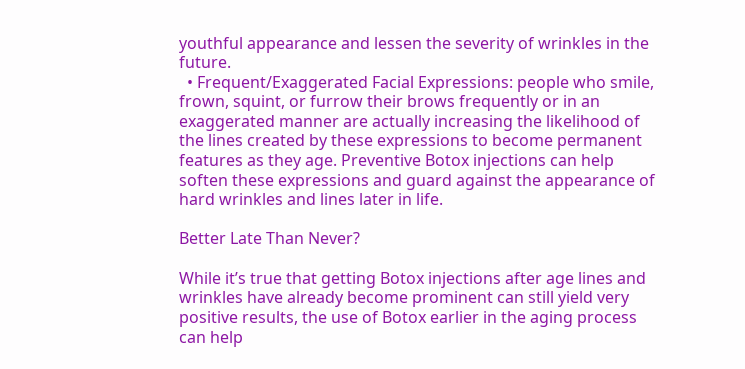youthful appearance and lessen the severity of wrinkles in the future.
  • Frequent/Exaggerated Facial Expressions: people who smile, frown, squint, or furrow their brows frequently or in an exaggerated manner are actually increasing the likelihood of the lines created by these expressions to become permanent features as they age. Preventive Botox injections can help soften these expressions and guard against the appearance of hard wrinkles and lines later in life.

Better Late Than Never?

While it’s true that getting Botox injections after age lines and wrinkles have already become prominent can still yield very positive results, the use of Botox earlier in the aging process can help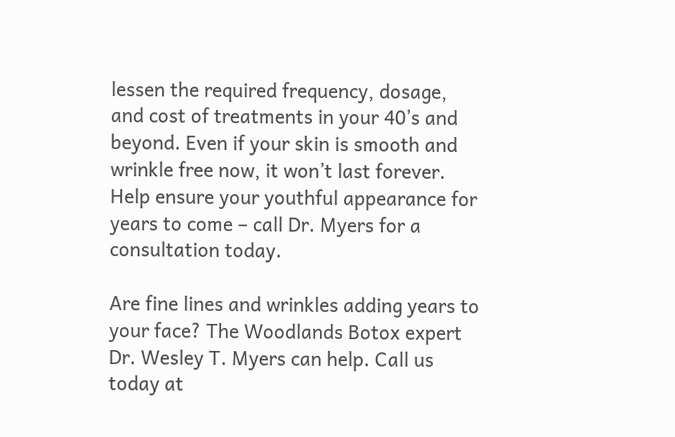lessen the required frequency, dosage, and cost of treatments in your 40’s and beyond. Even if your skin is smooth and wrinkle free now, it won’t last forever. Help ensure your youthful appearance for years to come – call Dr. Myers for a consultation today.

Are fine lines and wrinkles adding years to your face? The Woodlands Botox expert Dr. Wesley T. Myers can help. Call us today at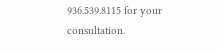936.539.8115 for your consultation.